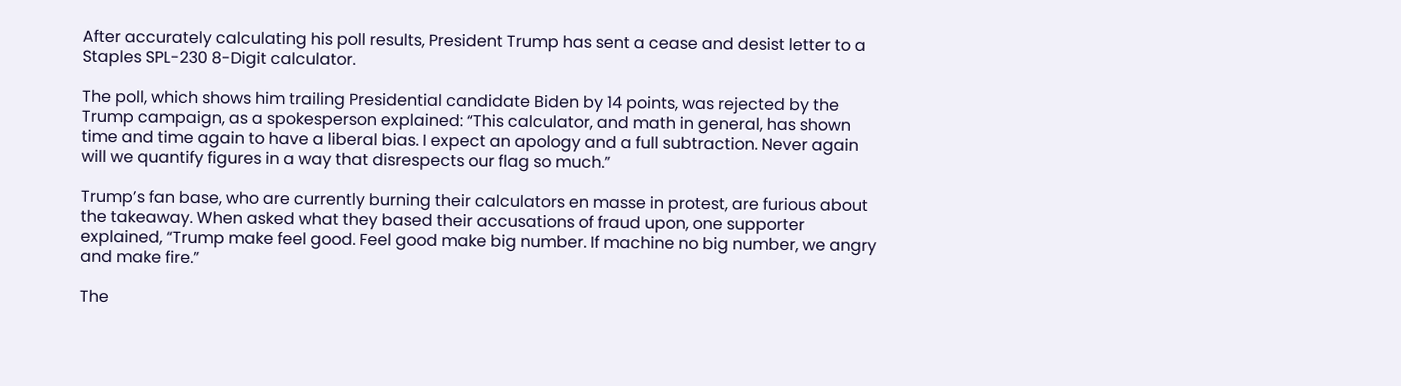After accurately calculating his poll results, President Trump has sent a cease and desist letter to a Staples SPL-230 8-Digit calculator.

The poll, which shows him trailing Presidential candidate Biden by 14 points, was rejected by the Trump campaign, as a spokesperson explained: “This calculator, and math in general, has shown time and time again to have a liberal bias. I expect an apology and a full subtraction. Never again will we quantify figures in a way that disrespects our flag so much.”

Trump’s fan base, who are currently burning their calculators en masse in protest, are furious about the takeaway. When asked what they based their accusations of fraud upon, one supporter explained, “Trump make feel good. Feel good make big number. If machine no big number, we angry and make fire.”

The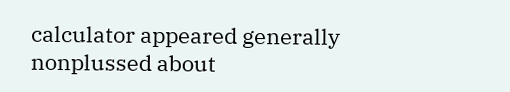calculator appeared generally nonplussed about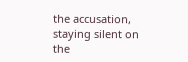the accusation, staying silent on the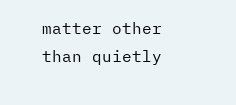matter other than quietly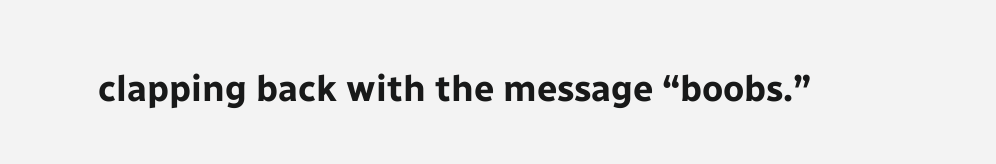clapping back with the message “boobs.”